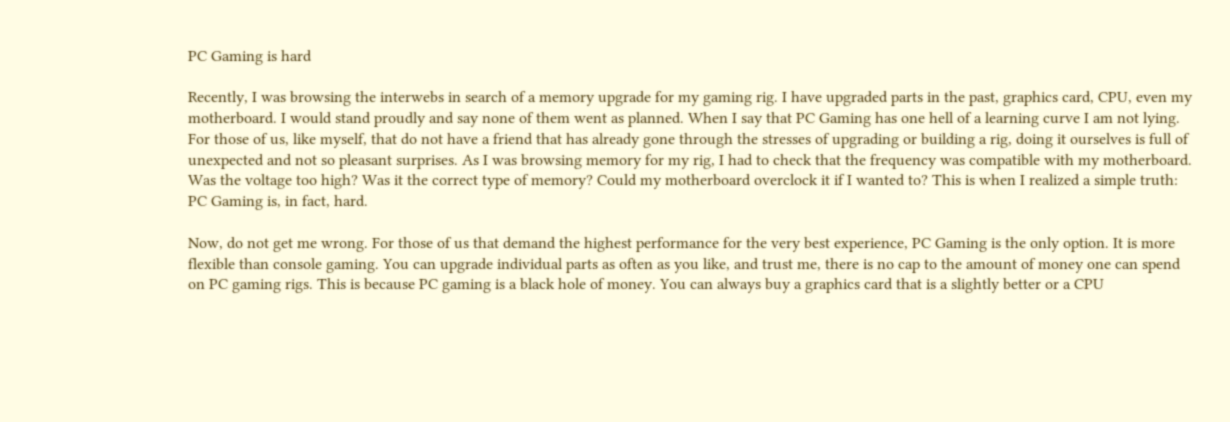PC Gaming is hard

Recently, I was browsing the interwebs in search of a memory upgrade for my gaming rig. I have upgraded parts in the past, graphics card, CPU, even my motherboard. I would stand proudly and say none of them went as planned. When I say that PC Gaming has one hell of a learning curve I am not lying. For those of us, like myself, that do not have a friend that has already gone through the stresses of upgrading or building a rig, doing it ourselves is full of unexpected and not so pleasant surprises. As I was browsing memory for my rig, I had to check that the frequency was compatible with my motherboard. Was the voltage too high? Was it the correct type of memory? Could my motherboard overclock it if I wanted to? This is when I realized a simple truth: PC Gaming is, in fact, hard.

Now, do not get me wrong. For those of us that demand the highest performance for the very best experience, PC Gaming is the only option. It is more flexible than console gaming. You can upgrade individual parts as often as you like, and trust me, there is no cap to the amount of money one can spend on PC gaming rigs. This is because PC gaming is a black hole of money. You can always buy a graphics card that is a slightly better or a CPU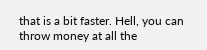that is a bit faster. Hell, you can throw money at all the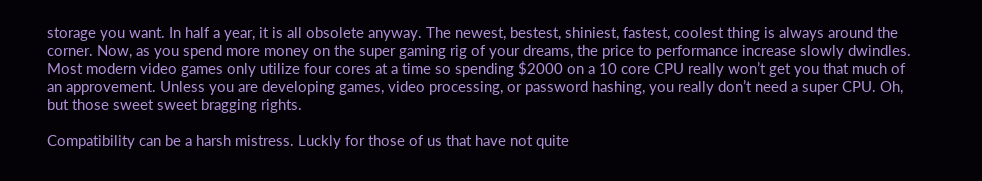storage you want. In half a year, it is all obsolete anyway. The newest, bestest, shiniest, fastest, coolest thing is always around the corner. Now, as you spend more money on the super gaming rig of your dreams, the price to performance increase slowly dwindles. Most modern video games only utilize four cores at a time so spending $2000 on a 10 core CPU really won’t get you that much of an approvement. Unless you are developing games, video processing, or password hashing, you really don’t need a super CPU. Oh, but those sweet sweet bragging rights.

Compatibility can be a harsh mistress. Luckly for those of us that have not quite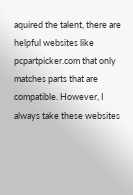aquired the talent, there are helpful websites like pcpartpicker.com that only matches parts that are compatible. However, I always take these websites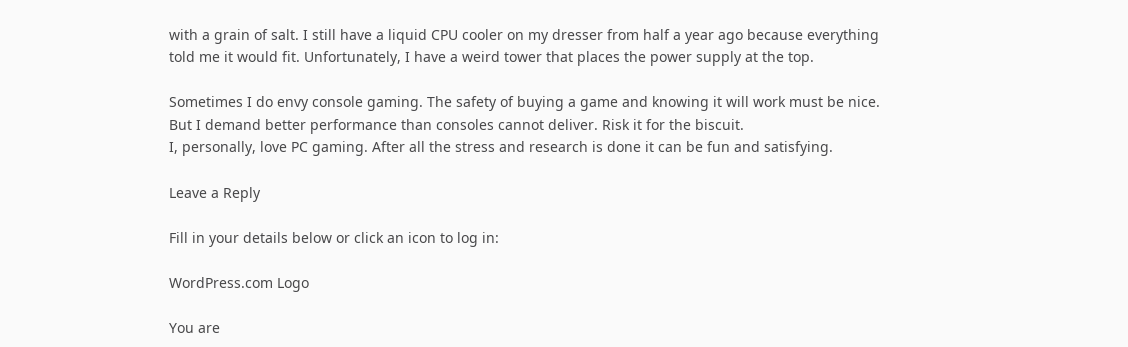with a grain of salt. I still have a liquid CPU cooler on my dresser from half a year ago because everything told me it would fit. Unfortunately, I have a weird tower that places the power supply at the top.

Sometimes I do envy console gaming. The safety of buying a game and knowing it will work must be nice. But I demand better performance than consoles cannot deliver. Risk it for the biscuit.
I, personally, love PC gaming. After all the stress and research is done it can be fun and satisfying.

Leave a Reply

Fill in your details below or click an icon to log in:

WordPress.com Logo

You are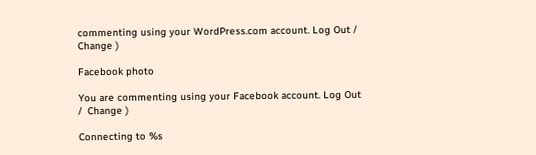commenting using your WordPress.com account. Log Out /  Change )

Facebook photo

You are commenting using your Facebook account. Log Out /  Change )

Connecting to %s